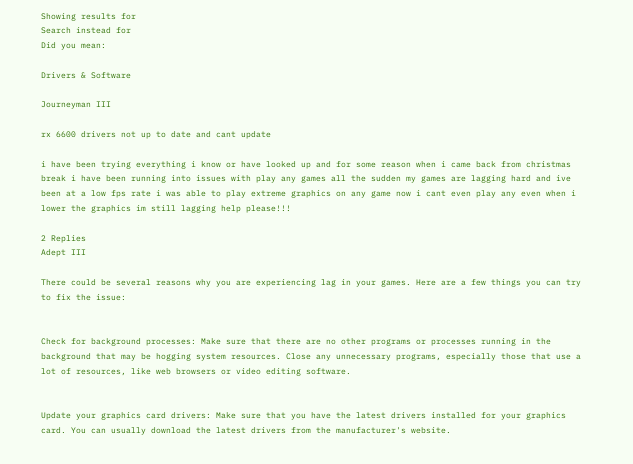Showing results for
Search instead for
Did you mean:

Drivers & Software

Journeyman III

rx 6600 drivers not up to date and cant update

i have been trying everything i know or have looked up and for some reason when i came back from christmas break i have been running into issues with play any games all the sudden my games are lagging hard and ive been at a low fps rate i was able to play extreme graphics on any game now i cant even play any even when i lower the graphics im still lagging help please!!!

2 Replies
Adept III

There could be several reasons why you are experiencing lag in your games. Here are a few things you can try to fix the issue:


Check for background processes: Make sure that there are no other programs or processes running in the background that may be hogging system resources. Close any unnecessary programs, especially those that use a lot of resources, like web browsers or video editing software.


Update your graphics card drivers: Make sure that you have the latest drivers installed for your graphics card. You can usually download the latest drivers from the manufacturer's website.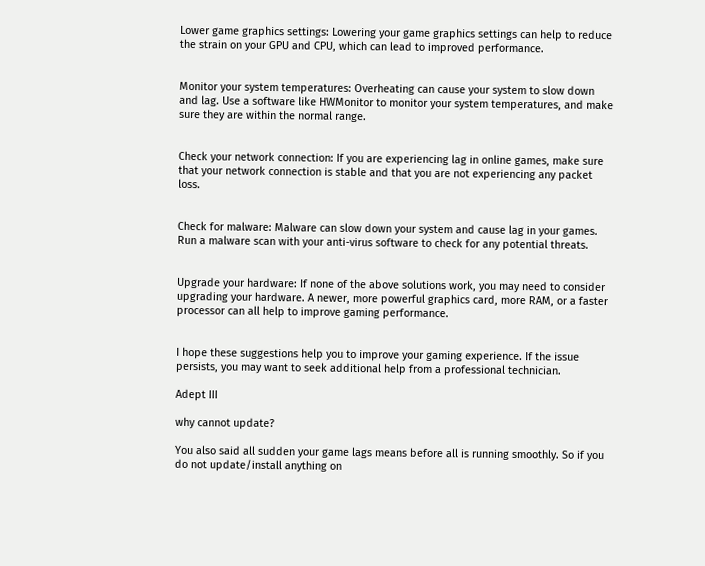Lower game graphics settings: Lowering your game graphics settings can help to reduce the strain on your GPU and CPU, which can lead to improved performance.


Monitor your system temperatures: Overheating can cause your system to slow down and lag. Use a software like HWMonitor to monitor your system temperatures, and make sure they are within the normal range.


Check your network connection: If you are experiencing lag in online games, make sure that your network connection is stable and that you are not experiencing any packet loss.


Check for malware: Malware can slow down your system and cause lag in your games. Run a malware scan with your anti-virus software to check for any potential threats.


Upgrade your hardware: If none of the above solutions work, you may need to consider upgrading your hardware. A newer, more powerful graphics card, more RAM, or a faster processor can all help to improve gaming performance.


I hope these suggestions help you to improve your gaming experience. If the issue persists, you may want to seek additional help from a professional technician.

Adept III

why cannot update?

You also said all sudden your game lags means before all is running smoothly. So if you do not update/install anything on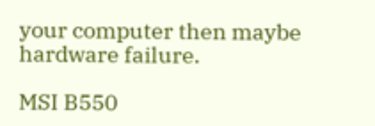your computer then maybe hardware failure.

MSI B550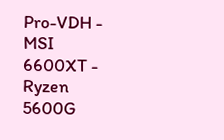Pro-VDH - MSI 6600XT - Ryzen 5600G